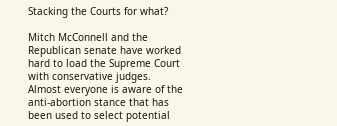Stacking the Courts for what?

Mitch McConnell and the Republican senate have worked hard to load the Supreme Court with conservative judges. Almost everyone is aware of the anti-abortion stance that has been used to select potential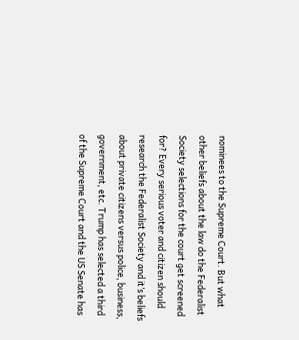nominees to the Supreme Court. But what other beliefs about the law do the Federalist Society selections for the court get screened for? Every serious voter and citizen should research the Federalist Society and it’s beliefs about private citizens versus police, business, government, etc. Trump has selected a third of the Supreme Court and the US Senate has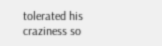tolerated his craziness so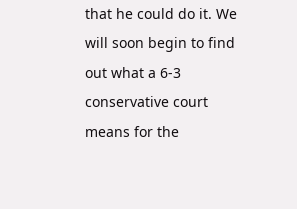that he could do it. We will soon begin to find out what a 6-3 conservative court means for the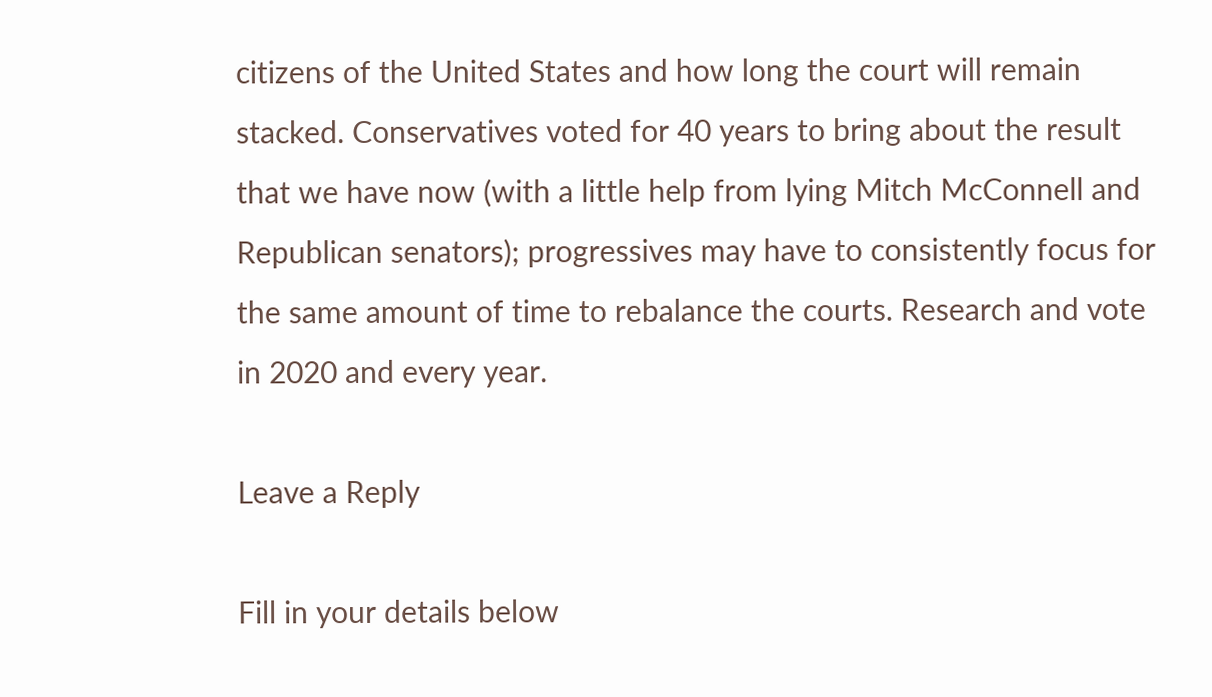citizens of the United States and how long the court will remain stacked. Conservatives voted for 40 years to bring about the result that we have now (with a little help from lying Mitch McConnell and Republican senators); progressives may have to consistently focus for the same amount of time to rebalance the courts. Research and vote in 2020 and every year.

Leave a Reply

Fill in your details below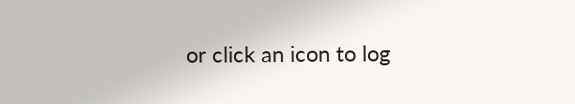or click an icon to log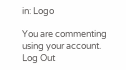in: Logo

You are commenting using your account. Log Out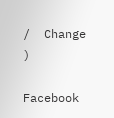/  Change )

Facebook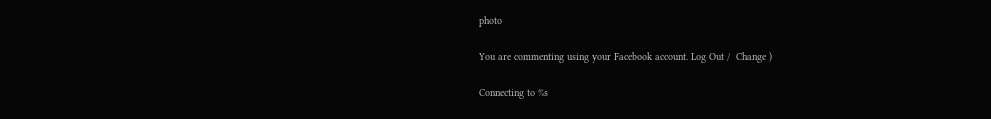photo

You are commenting using your Facebook account. Log Out /  Change )

Connecting to %s